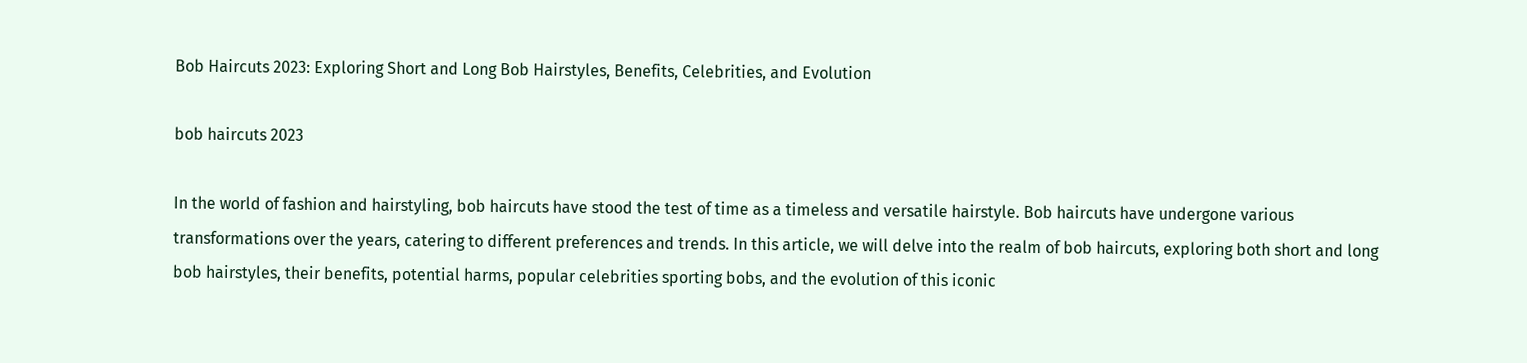Bob Haircuts 2023: Exploring Short and Long Bob Hairstyles, Benefits, Celebrities, and Evolution

bob haircuts 2023

In the world of fashion and hairstyling, bob haircuts have stood the test of time as a timeless and versatile hairstyle. Bob haircuts have undergone various transformations over the years, catering to different preferences and trends. In this article, we will delve into the realm of bob haircuts, exploring both short and long bob hairstyles, their benefits, potential harms, popular celebrities sporting bobs, and the evolution of this iconic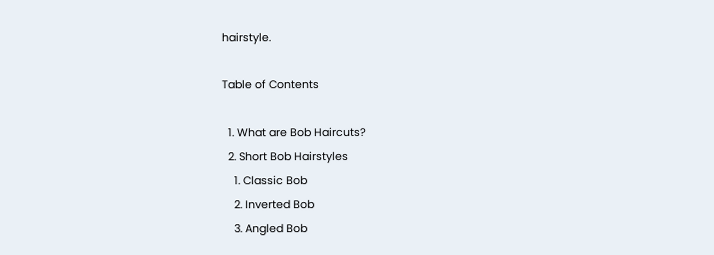hairstyle.

Table of Contents

  1. What are Bob Haircuts?
  2. Short Bob Hairstyles
    1. Classic Bob
    2. Inverted Bob
    3. Angled Bob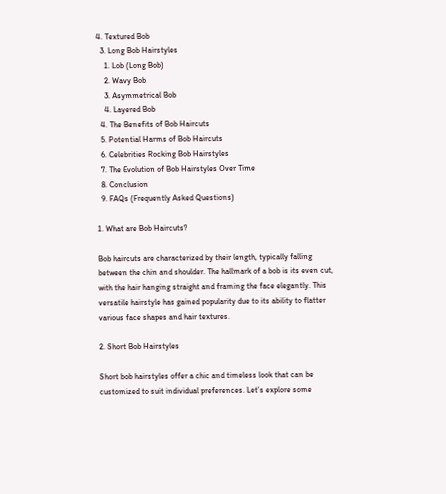4. Textured Bob
  3. Long Bob Hairstyles
    1. Lob (Long Bob)
    2. Wavy Bob
    3. Asymmetrical Bob
    4. Layered Bob
  4. The Benefits of Bob Haircuts
  5. Potential Harms of Bob Haircuts
  6. Celebrities Rocking Bob Hairstyles
  7. The Evolution of Bob Hairstyles Over Time
  8. Conclusion
  9. FAQs (Frequently Asked Questions)

1. What are Bob Haircuts?

Bob haircuts are characterized by their length, typically falling between the chin and shoulder. The hallmark of a bob is its even cut, with the hair hanging straight and framing the face elegantly. This versatile hairstyle has gained popularity due to its ability to flatter various face shapes and hair textures.

2. Short Bob Hairstyles

Short bob hairstyles offer a chic and timeless look that can be customized to suit individual preferences. Let’s explore some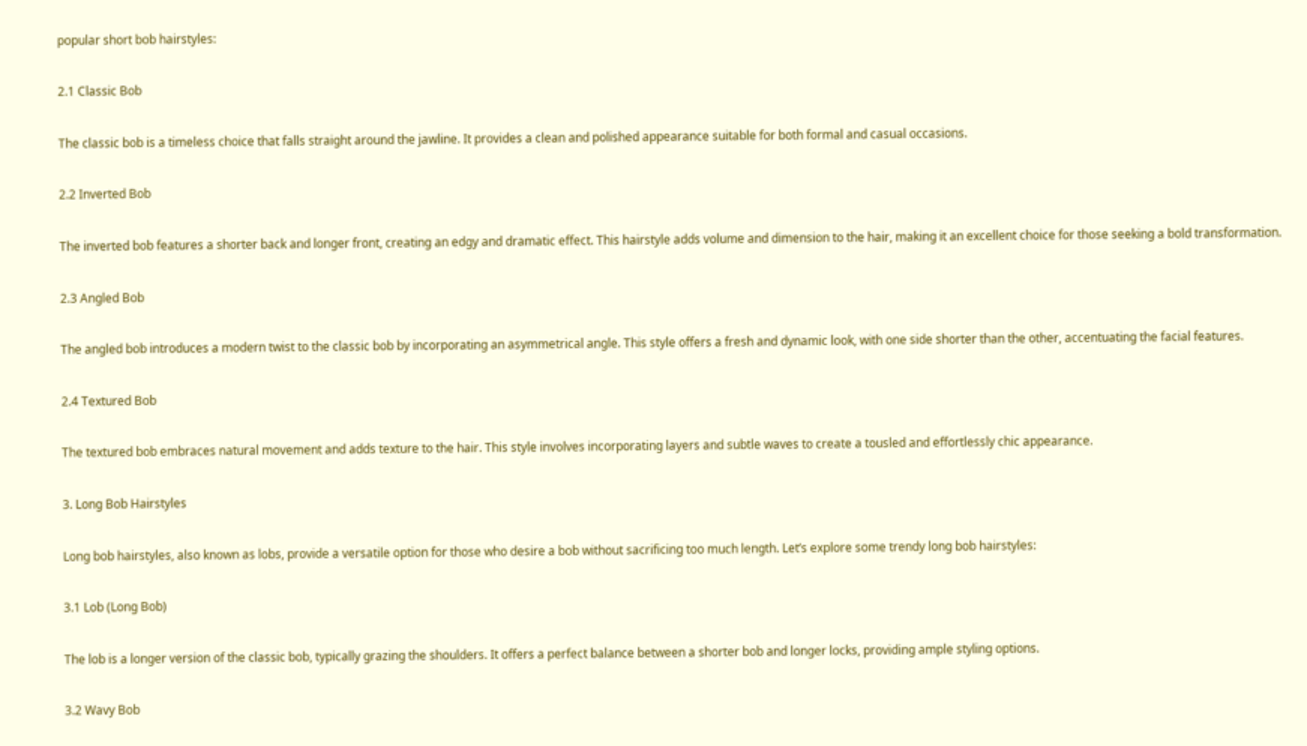popular short bob hairstyles:

2.1 Classic Bob

The classic bob is a timeless choice that falls straight around the jawline. It provides a clean and polished appearance suitable for both formal and casual occasions.

2.2 Inverted Bob

The inverted bob features a shorter back and longer front, creating an edgy and dramatic effect. This hairstyle adds volume and dimension to the hair, making it an excellent choice for those seeking a bold transformation.

2.3 Angled Bob

The angled bob introduces a modern twist to the classic bob by incorporating an asymmetrical angle. This style offers a fresh and dynamic look, with one side shorter than the other, accentuating the facial features.

2.4 Textured Bob

The textured bob embraces natural movement and adds texture to the hair. This style involves incorporating layers and subtle waves to create a tousled and effortlessly chic appearance.

3. Long Bob Hairstyles

Long bob hairstyles, also known as lobs, provide a versatile option for those who desire a bob without sacrificing too much length. Let’s explore some trendy long bob hairstyles:

3.1 Lob (Long Bob)

The lob is a longer version of the classic bob, typically grazing the shoulders. It offers a perfect balance between a shorter bob and longer locks, providing ample styling options.

3.2 Wavy Bob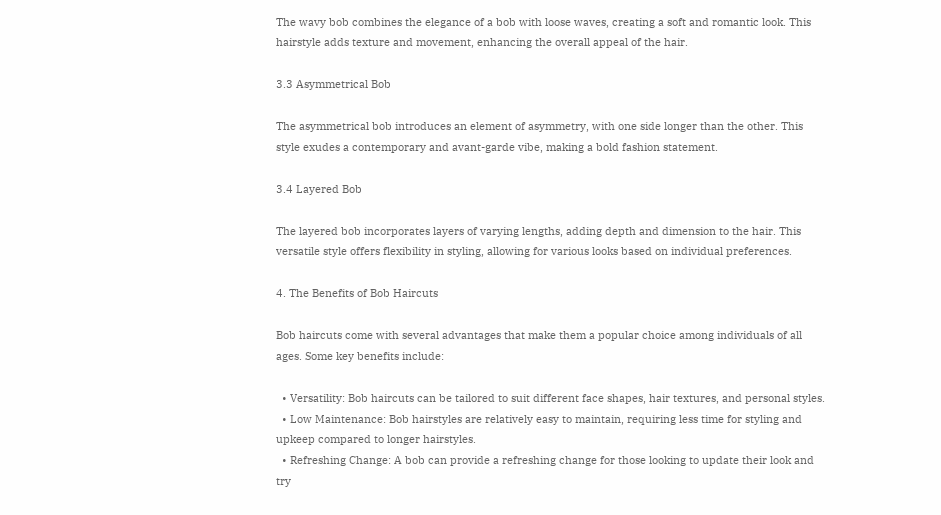The wavy bob combines the elegance of a bob with loose waves, creating a soft and romantic look. This hairstyle adds texture and movement, enhancing the overall appeal of the hair.

3.3 Asymmetrical Bob

The asymmetrical bob introduces an element of asymmetry, with one side longer than the other. This style exudes a contemporary and avant-garde vibe, making a bold fashion statement.

3.4 Layered Bob

The layered bob incorporates layers of varying lengths, adding depth and dimension to the hair. This versatile style offers flexibility in styling, allowing for various looks based on individual preferences.

4. The Benefits of Bob Haircuts

Bob haircuts come with several advantages that make them a popular choice among individuals of all ages. Some key benefits include:

  • Versatility: Bob haircuts can be tailored to suit different face shapes, hair textures, and personal styles.
  • Low Maintenance: Bob hairstyles are relatively easy to maintain, requiring less time for styling and upkeep compared to longer hairstyles.
  • Refreshing Change: A bob can provide a refreshing change for those looking to update their look and try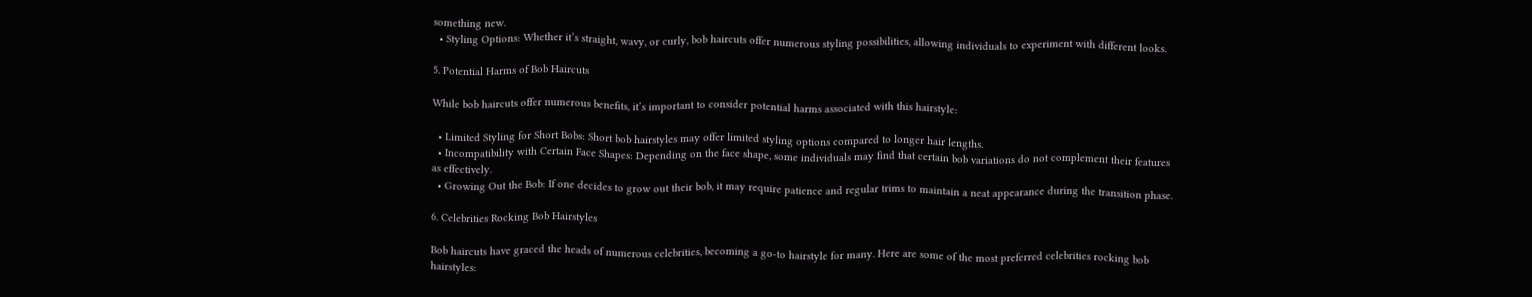something new.
  • Styling Options: Whether it’s straight, wavy, or curly, bob haircuts offer numerous styling possibilities, allowing individuals to experiment with different looks.

5. Potential Harms of Bob Haircuts

While bob haircuts offer numerous benefits, it’s important to consider potential harms associated with this hairstyle:

  • Limited Styling for Short Bobs: Short bob hairstyles may offer limited styling options compared to longer hair lengths.
  • Incompatibility with Certain Face Shapes: Depending on the face shape, some individuals may find that certain bob variations do not complement their features as effectively.
  • Growing Out the Bob: If one decides to grow out their bob, it may require patience and regular trims to maintain a neat appearance during the transition phase.

6. Celebrities Rocking Bob Hairstyles

Bob haircuts have graced the heads of numerous celebrities, becoming a go-to hairstyle for many. Here are some of the most preferred celebrities rocking bob hairstyles: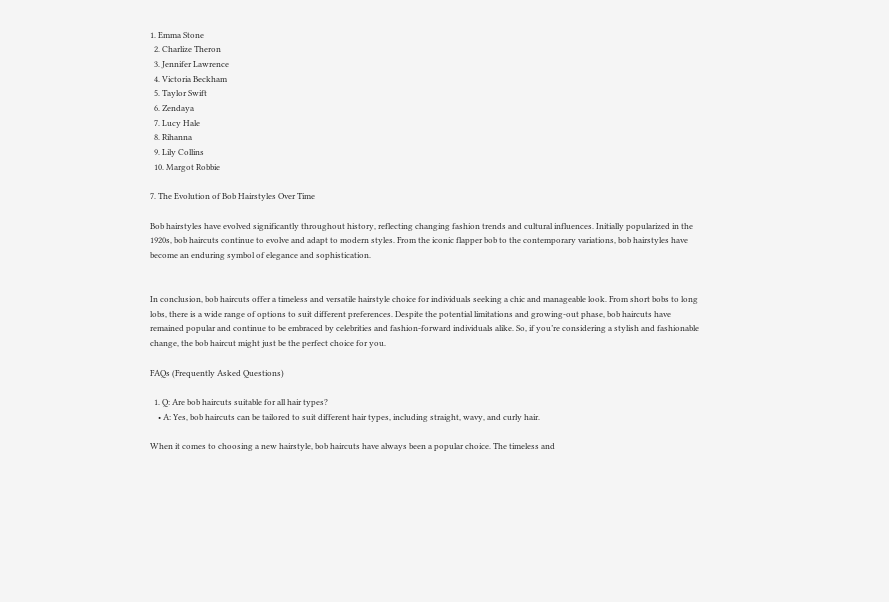1. Emma Stone
  2. Charlize Theron
  3. Jennifer Lawrence
  4. Victoria Beckham
  5. Taylor Swift
  6. Zendaya
  7. Lucy Hale
  8. Rihanna
  9. Lily Collins
  10. Margot Robbie

7. The Evolution of Bob Hairstyles Over Time

Bob hairstyles have evolved significantly throughout history, reflecting changing fashion trends and cultural influences. Initially popularized in the 1920s, bob haircuts continue to evolve and adapt to modern styles. From the iconic flapper bob to the contemporary variations, bob hairstyles have become an enduring symbol of elegance and sophistication.


In conclusion, bob haircuts offer a timeless and versatile hairstyle choice for individuals seeking a chic and manageable look. From short bobs to long lobs, there is a wide range of options to suit different preferences. Despite the potential limitations and growing-out phase, bob haircuts have remained popular and continue to be embraced by celebrities and fashion-forward individuals alike. So, if you’re considering a stylish and fashionable change, the bob haircut might just be the perfect choice for you.

FAQs (Frequently Asked Questions)

  1. Q: Are bob haircuts suitable for all hair types?
    • A: Yes, bob haircuts can be tailored to suit different hair types, including straight, wavy, and curly hair.

When it comes to choosing a new hairstyle, bob haircuts have always been a popular choice. The timeless and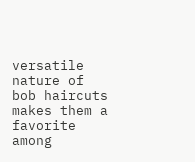versatile nature of bob haircuts makes them a favorite among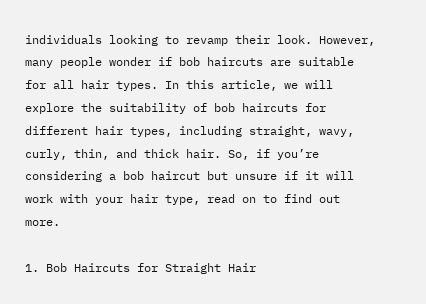individuals looking to revamp their look. However, many people wonder if bob haircuts are suitable for all hair types. In this article, we will explore the suitability of bob haircuts for different hair types, including straight, wavy, curly, thin, and thick hair. So, if you’re considering a bob haircut but unsure if it will work with your hair type, read on to find out more.

1. Bob Haircuts for Straight Hair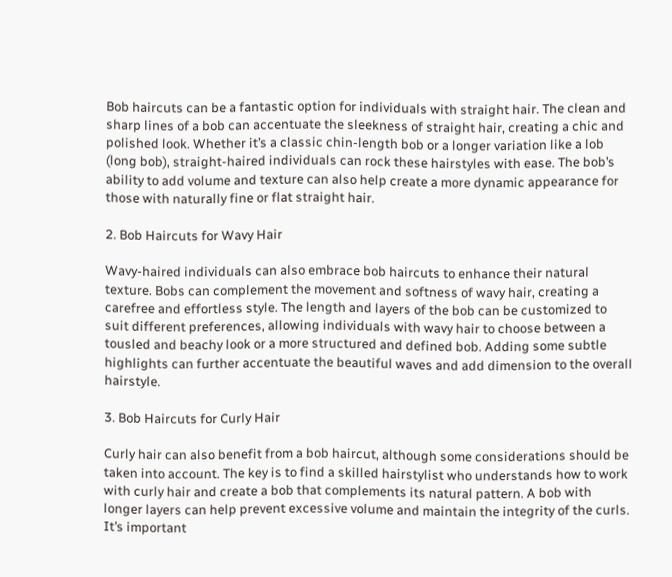Bob haircuts can be a fantastic option for individuals with straight hair. The clean and sharp lines of a bob can accentuate the sleekness of straight hair, creating a chic and polished look. Whether it’s a classic chin-length bob or a longer variation like a lob (long bob), straight-haired individuals can rock these hairstyles with ease. The bob’s ability to add volume and texture can also help create a more dynamic appearance for those with naturally fine or flat straight hair.

2. Bob Haircuts for Wavy Hair

Wavy-haired individuals can also embrace bob haircuts to enhance their natural texture. Bobs can complement the movement and softness of wavy hair, creating a carefree and effortless style. The length and layers of the bob can be customized to suit different preferences, allowing individuals with wavy hair to choose between a tousled and beachy look or a more structured and defined bob. Adding some subtle highlights can further accentuate the beautiful waves and add dimension to the overall hairstyle.

3. Bob Haircuts for Curly Hair

Curly hair can also benefit from a bob haircut, although some considerations should be taken into account. The key is to find a skilled hairstylist who understands how to work with curly hair and create a bob that complements its natural pattern. A bob with longer layers can help prevent excessive volume and maintain the integrity of the curls. It’s important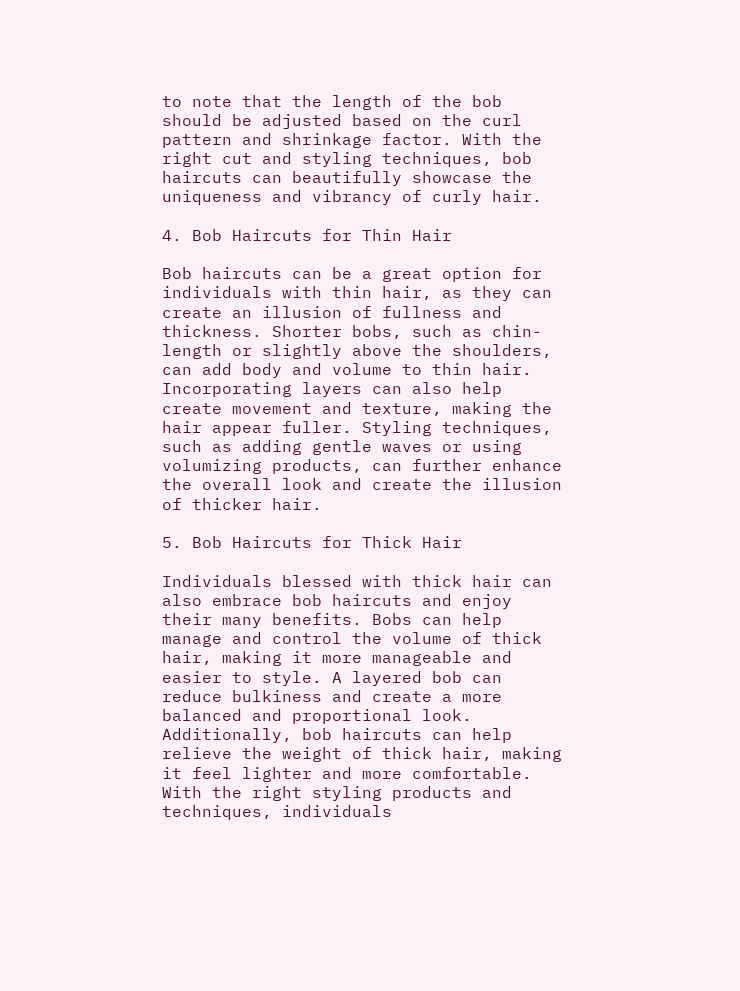to note that the length of the bob should be adjusted based on the curl pattern and shrinkage factor. With the right cut and styling techniques, bob haircuts can beautifully showcase the uniqueness and vibrancy of curly hair.

4. Bob Haircuts for Thin Hair

Bob haircuts can be a great option for individuals with thin hair, as they can create an illusion of fullness and thickness. Shorter bobs, such as chin-length or slightly above the shoulders, can add body and volume to thin hair. Incorporating layers can also help create movement and texture, making the hair appear fuller. Styling techniques, such as adding gentle waves or using volumizing products, can further enhance the overall look and create the illusion of thicker hair.

5. Bob Haircuts for Thick Hair

Individuals blessed with thick hair can also embrace bob haircuts and enjoy their many benefits. Bobs can help manage and control the volume of thick hair, making it more manageable and easier to style. A layered bob can reduce bulkiness and create a more balanced and proportional look. Additionally, bob haircuts can help relieve the weight of thick hair, making it feel lighter and more comfortable. With the right styling products and techniques, individuals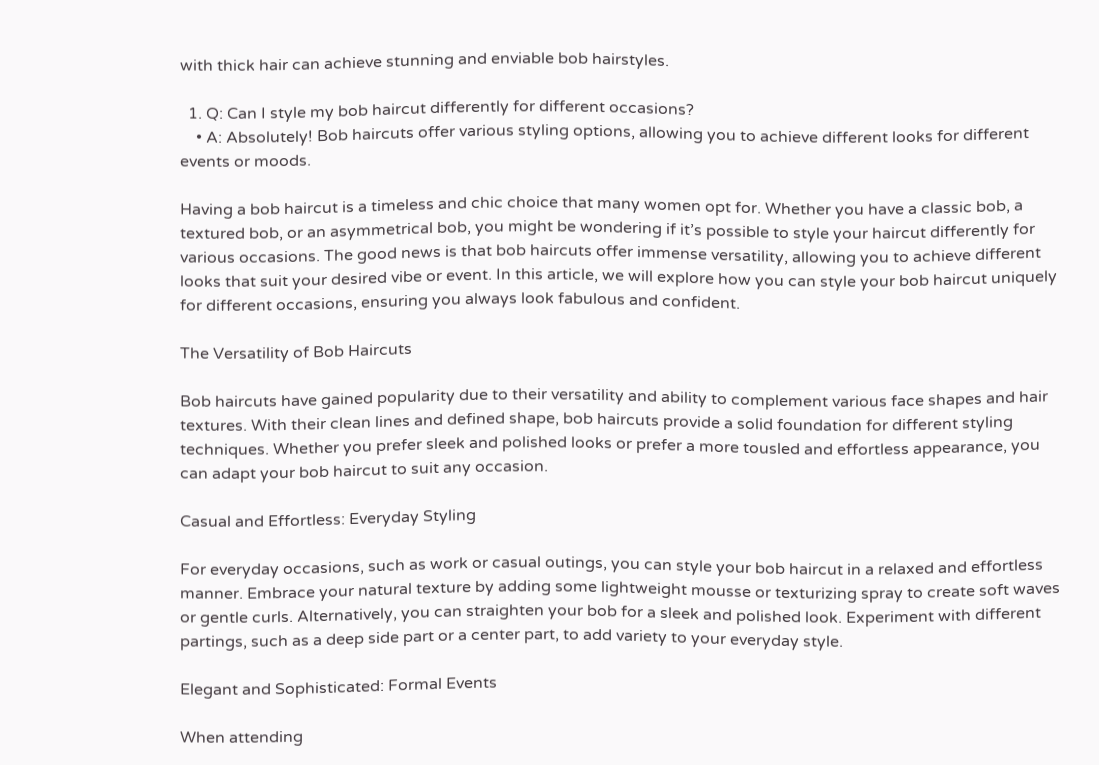with thick hair can achieve stunning and enviable bob hairstyles.

  1. Q: Can I style my bob haircut differently for different occasions?
    • A: Absolutely! Bob haircuts offer various styling options, allowing you to achieve different looks for different events or moods.

Having a bob haircut is a timeless and chic choice that many women opt for. Whether you have a classic bob, a textured bob, or an asymmetrical bob, you might be wondering if it’s possible to style your haircut differently for various occasions. The good news is that bob haircuts offer immense versatility, allowing you to achieve different looks that suit your desired vibe or event. In this article, we will explore how you can style your bob haircut uniquely for different occasions, ensuring you always look fabulous and confident.

The Versatility of Bob Haircuts

Bob haircuts have gained popularity due to their versatility and ability to complement various face shapes and hair textures. With their clean lines and defined shape, bob haircuts provide a solid foundation for different styling techniques. Whether you prefer sleek and polished looks or prefer a more tousled and effortless appearance, you can adapt your bob haircut to suit any occasion.

Casual and Effortless: Everyday Styling

For everyday occasions, such as work or casual outings, you can style your bob haircut in a relaxed and effortless manner. Embrace your natural texture by adding some lightweight mousse or texturizing spray to create soft waves or gentle curls. Alternatively, you can straighten your bob for a sleek and polished look. Experiment with different partings, such as a deep side part or a center part, to add variety to your everyday style.

Elegant and Sophisticated: Formal Events

When attending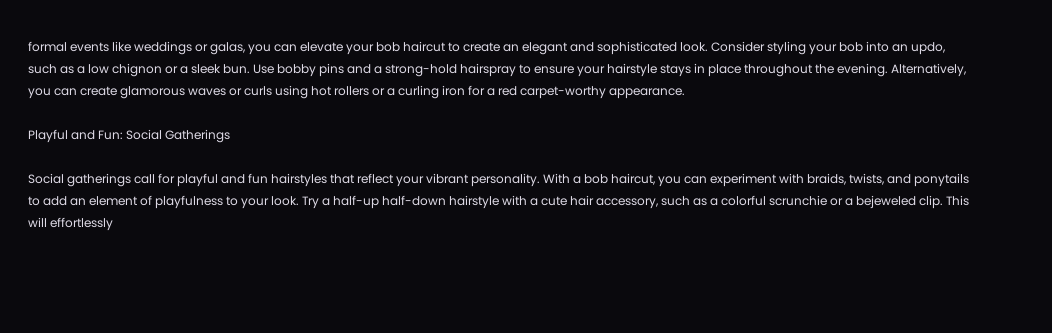formal events like weddings or galas, you can elevate your bob haircut to create an elegant and sophisticated look. Consider styling your bob into an updo, such as a low chignon or a sleek bun. Use bobby pins and a strong-hold hairspray to ensure your hairstyle stays in place throughout the evening. Alternatively, you can create glamorous waves or curls using hot rollers or a curling iron for a red carpet-worthy appearance.

Playful and Fun: Social Gatherings

Social gatherings call for playful and fun hairstyles that reflect your vibrant personality. With a bob haircut, you can experiment with braids, twists, and ponytails to add an element of playfulness to your look. Try a half-up half-down hairstyle with a cute hair accessory, such as a colorful scrunchie or a bejeweled clip. This will effortlessly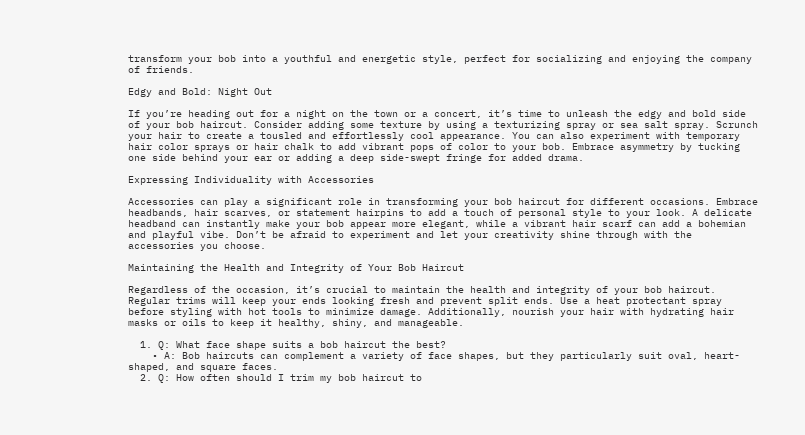transform your bob into a youthful and energetic style, perfect for socializing and enjoying the company of friends.

Edgy and Bold: Night Out

If you’re heading out for a night on the town or a concert, it’s time to unleash the edgy and bold side of your bob haircut. Consider adding some texture by using a texturizing spray or sea salt spray. Scrunch your hair to create a tousled and effortlessly cool appearance. You can also experiment with temporary hair color sprays or hair chalk to add vibrant pops of color to your bob. Embrace asymmetry by tucking one side behind your ear or adding a deep side-swept fringe for added drama.

Expressing Individuality with Accessories

Accessories can play a significant role in transforming your bob haircut for different occasions. Embrace headbands, hair scarves, or statement hairpins to add a touch of personal style to your look. A delicate headband can instantly make your bob appear more elegant, while a vibrant hair scarf can add a bohemian and playful vibe. Don’t be afraid to experiment and let your creativity shine through with the accessories you choose.

Maintaining the Health and Integrity of Your Bob Haircut

Regardless of the occasion, it’s crucial to maintain the health and integrity of your bob haircut. Regular trims will keep your ends looking fresh and prevent split ends. Use a heat protectant spray before styling with hot tools to minimize damage. Additionally, nourish your hair with hydrating hair masks or oils to keep it healthy, shiny, and manageable.

  1. Q: What face shape suits a bob haircut the best?
    • A: Bob haircuts can complement a variety of face shapes, but they particularly suit oval, heart-shaped, and square faces.
  2. Q: How often should I trim my bob haircut to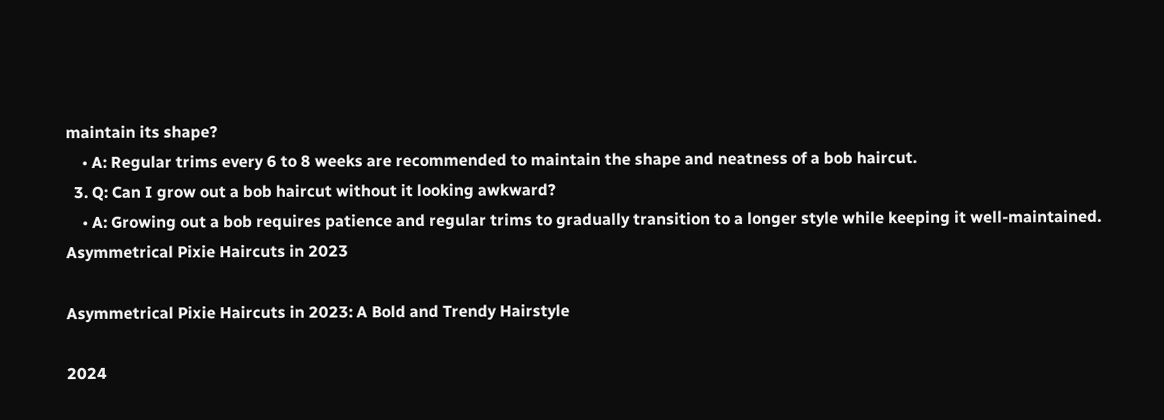maintain its shape?
    • A: Regular trims every 6 to 8 weeks are recommended to maintain the shape and neatness of a bob haircut.
  3. Q: Can I grow out a bob haircut without it looking awkward?
    • A: Growing out a bob requires patience and regular trims to gradually transition to a longer style while keeping it well-maintained.
Asymmetrical Pixie Haircuts in 2023

Asymmetrical Pixie Haircuts in 2023: A Bold and Trendy Hairstyle

2024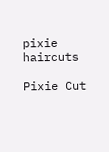pixie haircuts

Pixie Cut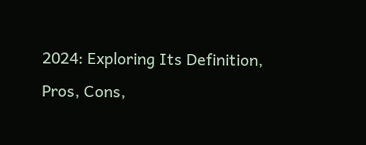2024: Exploring Its Definition, Pros, Cons,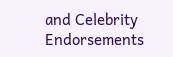and Celebrity Endorsements